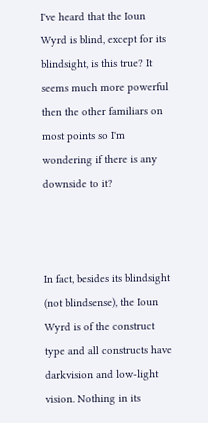I've heard that the Ioun Wyrd is blind, except for its blindsight, is this true? It seems much more powerful then the other familiars on most points so I'm wondering if there is any downside to it?



In fact, besides its blindsight (not blindsense), the Ioun Wyrd is of the construct type and all constructs have darkvision and low-light vision. Nothing in its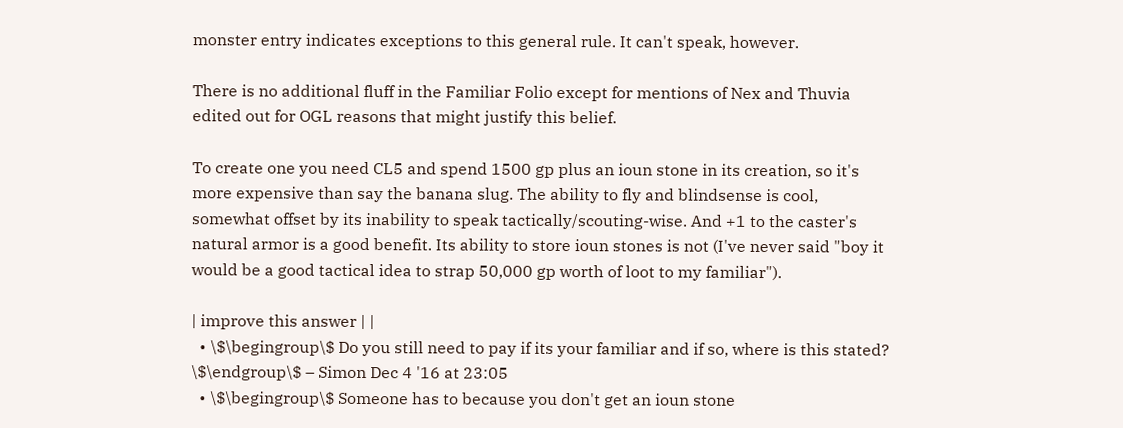monster entry indicates exceptions to this general rule. It can't speak, however.

There is no additional fluff in the Familiar Folio except for mentions of Nex and Thuvia edited out for OGL reasons that might justify this belief.

To create one you need CL5 and spend 1500 gp plus an ioun stone in its creation, so it's more expensive than say the banana slug. The ability to fly and blindsense is cool, somewhat offset by its inability to speak tactically/scouting-wise. And +1 to the caster's natural armor is a good benefit. Its ability to store ioun stones is not (I've never said "boy it would be a good tactical idea to strap 50,000 gp worth of loot to my familiar").

| improve this answer | |
  • \$\begingroup\$ Do you still need to pay if its your familiar and if so, where is this stated? \$\endgroup\$ – Simon Dec 4 '16 at 23:05
  • \$\begingroup\$ Someone has to because you don't get an ioun stone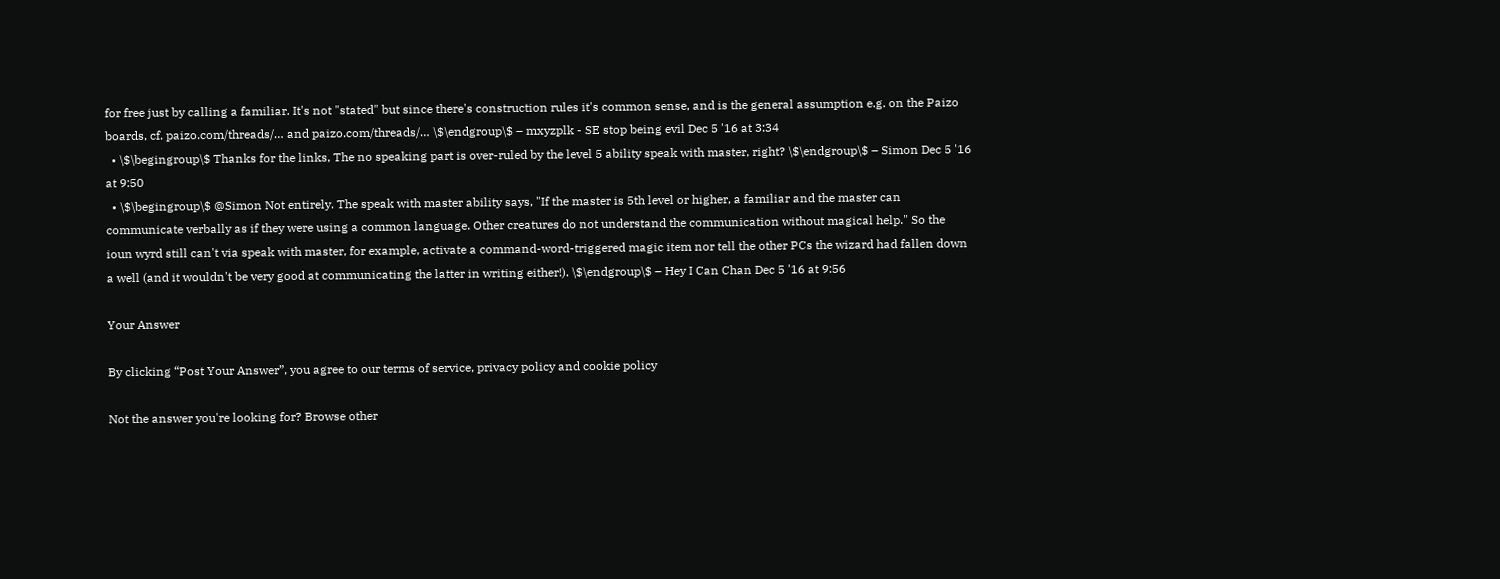for free just by calling a familiar. It's not "stated" but since there's construction rules it's common sense, and is the general assumption e.g. on the Paizo boards, cf. paizo.com/threads/… and paizo.com/threads/… \$\endgroup\$ – mxyzplk - SE stop being evil Dec 5 '16 at 3:34
  • \$\begingroup\$ Thanks for the links, The no speaking part is over-ruled by the level 5 ability speak with master, right? \$\endgroup\$ – Simon Dec 5 '16 at 9:50
  • \$\begingroup\$ @Simon Not entirely. The speak with master ability says, "If the master is 5th level or higher, a familiar and the master can communicate verbally as if they were using a common language. Other creatures do not understand the communication without magical help." So the ioun wyrd still can't via speak with master, for example, activate a command-word-triggered magic item nor tell the other PCs the wizard had fallen down a well (and it wouldn't be very good at communicating the latter in writing either!). \$\endgroup\$ – Hey I Can Chan Dec 5 '16 at 9:56

Your Answer

By clicking “Post Your Answer”, you agree to our terms of service, privacy policy and cookie policy

Not the answer you're looking for? Browse other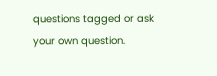questions tagged or ask your own question.